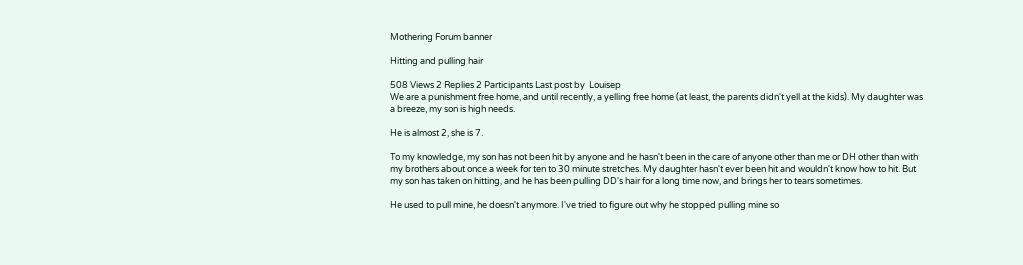Mothering Forum banner

Hitting and pulling hair

508 Views 2 Replies 2 Participants Last post by  Louisep
We are a punishment free home, and until recently, a yelling free home (at least, the parents didn't yell at the kids). My daughter was a breeze, my son is high needs.

He is almost 2, she is 7.

To my knowledge, my son has not been hit by anyone and he hasn't been in the care of anyone other than me or DH other than with my brothers about once a week for ten to 30 minute stretches. My daughter hasn't ever been hit and wouldn't know how to hit. But my son has taken on hitting, and he has been pulling DD's hair for a long time now, and brings her to tears sometimes.

He used to pull mine, he doesn't anymore. I've tried to figure out why he stopped pulling mine so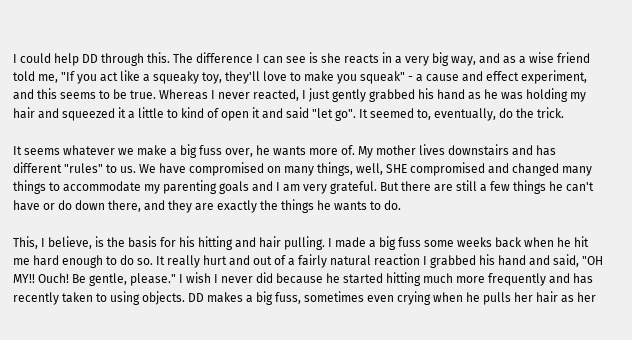I could help DD through this. The difference I can see is she reacts in a very big way, and as a wise friend told me, "If you act like a squeaky toy, they'll love to make you squeak" - a cause and effect experiment, and this seems to be true. Whereas I never reacted, I just gently grabbed his hand as he was holding my hair and squeezed it a little to kind of open it and said "let go". It seemed to, eventually, do the trick.

It seems whatever we make a big fuss over, he wants more of. My mother lives downstairs and has different "rules" to us. We have compromised on many things, well, SHE compromised and changed many things to accommodate my parenting goals and I am very grateful. But there are still a few things he can't have or do down there, and they are exactly the things he wants to do.

This, I believe, is the basis for his hitting and hair pulling. I made a big fuss some weeks back when he hit me hard enough to do so. It really hurt and out of a fairly natural reaction I grabbed his hand and said, "OH MY!! Ouch! Be gentle, please." I wish I never did because he started hitting much more frequently and has recently taken to using objects. DD makes a big fuss, sometimes even crying when he pulls her hair as her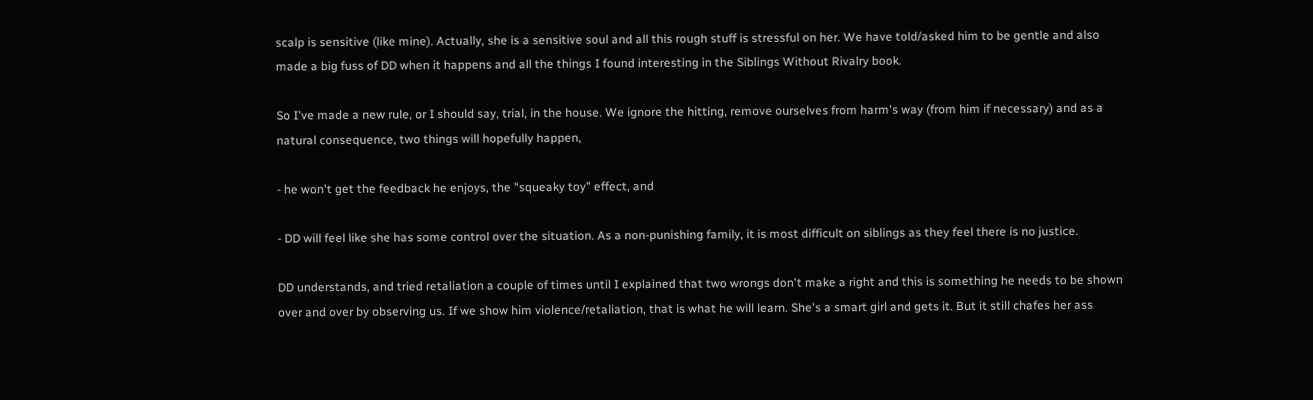scalp is sensitive (like mine). Actually, she is a sensitive soul and all this rough stuff is stressful on her. We have told/asked him to be gentle and also made a big fuss of DD when it happens and all the things I found interesting in the Siblings Without Rivalry book.

So I've made a new rule, or I should say, trial, in the house. We ignore the hitting, remove ourselves from harm's way (from him if necessary) and as a natural consequence, two things will hopefully happen,

- he won't get the feedback he enjoys, the "squeaky toy" effect, and

- DD will feel like she has some control over the situation. As a non-punishing family, it is most difficult on siblings as they feel there is no justice.

DD understands, and tried retaliation a couple of times until I explained that two wrongs don't make a right and this is something he needs to be shown over and over by observing us. If we show him violence/retaliation, that is what he will learn. She's a smart girl and gets it. But it still chafes her ass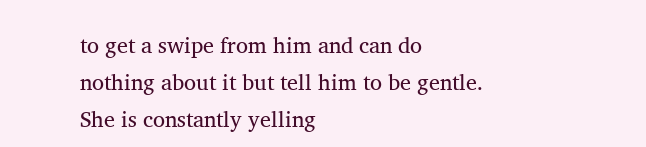to get a swipe from him and can do nothing about it but tell him to be gentle. She is constantly yelling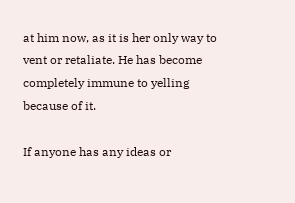at him now, as it is her only way to vent or retaliate. He has become completely immune to yelling because of it.

If anyone has any ideas or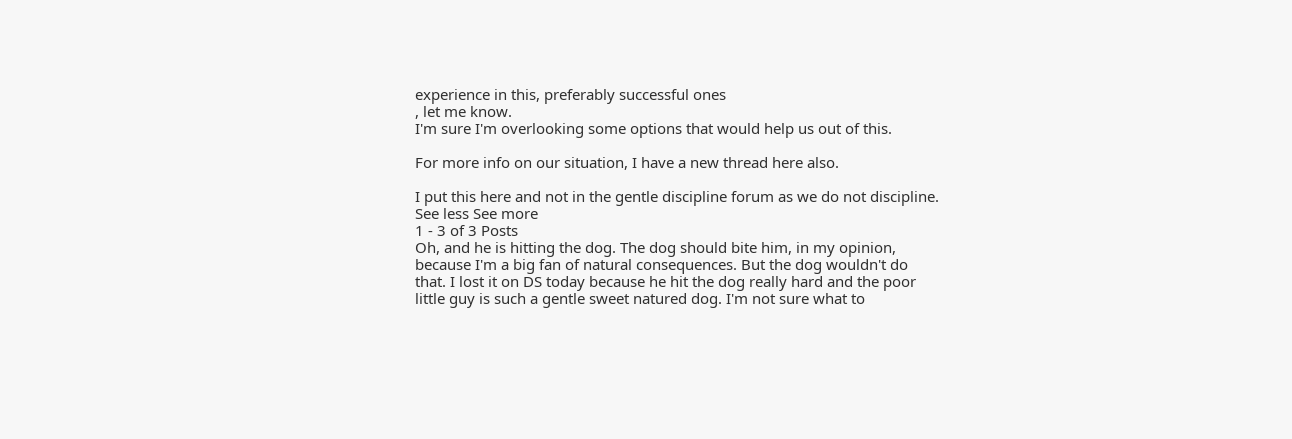experience in this, preferably successful ones
, let me know.
I'm sure I'm overlooking some options that would help us out of this.

For more info on our situation, I have a new thread here also.

I put this here and not in the gentle discipline forum as we do not discipline.
See less See more
1 - 3 of 3 Posts
Oh, and he is hitting the dog. The dog should bite him, in my opinion, because I'm a big fan of natural consequences. But the dog wouldn't do that. I lost it on DS today because he hit the dog really hard and the poor little guy is such a gentle sweet natured dog. I'm not sure what to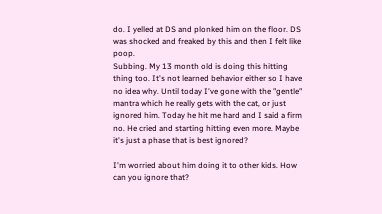do. I yelled at DS and plonked him on the floor. DS was shocked and freaked by this and then I felt like poop.
Subbing. My 13 month old is doing this hitting thing too. It's not learned behavior either so I have no idea why. Until today I've gone with the "gentle" mantra which he really gets with the cat, or just ignored him. Today he hit me hard and I said a firm no. He cried and starting hitting even more. Maybe it's just a phase that is best ignored?

I'm worried about him doing it to other kids. How can you ignore that?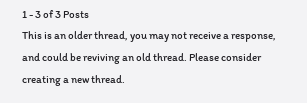1 - 3 of 3 Posts
This is an older thread, you may not receive a response, and could be reviving an old thread. Please consider creating a new thread.